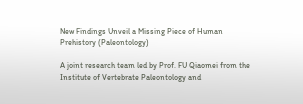New Findings Unveil a Missing Piece of Human Prehistory (Paleontology)

A joint research team led by Prof. FU Qiaomei from the Institute of Vertebrate Paleontology and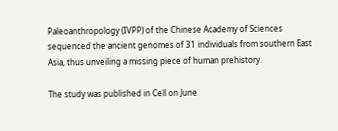Paleoanthropology (IVPP) of the Chinese Academy of Sciences sequenced the ancient genomes of 31 individuals from southern East Asia, thus unveiling a missing piece of human prehistory.

The study was published in Cell on June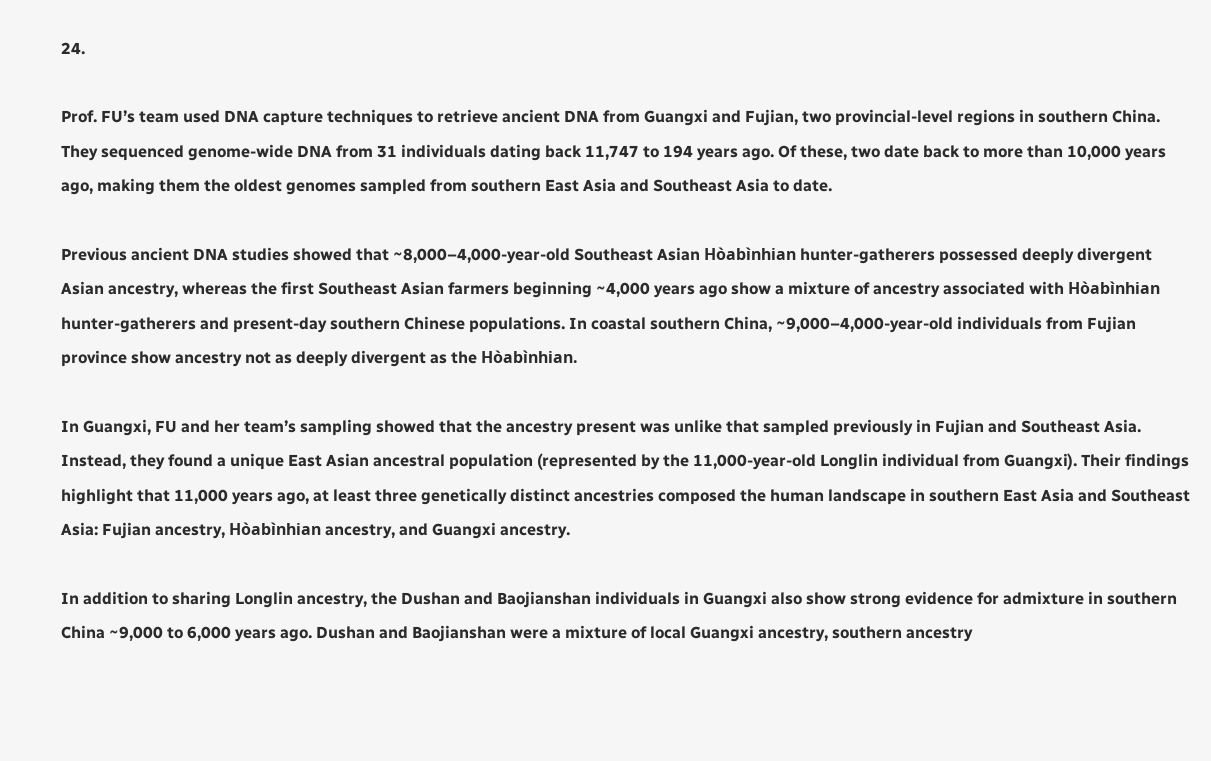24.

Prof. FU’s team used DNA capture techniques to retrieve ancient DNA from Guangxi and Fujian, two provincial-level regions in southern China. They sequenced genome-wide DNA from 31 individuals dating back 11,747 to 194 years ago. Of these, two date back to more than 10,000 years ago, making them the oldest genomes sampled from southern East Asia and Southeast Asia to date.

Previous ancient DNA studies showed that ~8,000–4,000-year-old Southeast Asian Hòabìnhian hunter-gatherers possessed deeply divergent Asian ancestry, whereas the first Southeast Asian farmers beginning ~4,000 years ago show a mixture of ancestry associated with Hòabìnhian hunter-gatherers and present-day southern Chinese populations. In coastal southern China, ~9,000–4,000-year-old individuals from Fujian province show ancestry not as deeply divergent as the Hòabìnhian.

In Guangxi, FU and her team’s sampling showed that the ancestry present was unlike that sampled previously in Fujian and Southeast Asia. Instead, they found a unique East Asian ancestral population (represented by the 11,000-year-old Longlin individual from Guangxi). Their findings highlight that 11,000 years ago, at least three genetically distinct ancestries composed the human landscape in southern East Asia and Southeast Asia: Fujian ancestry, Hòabìnhian ancestry, and Guangxi ancestry.

In addition to sharing Longlin ancestry, the Dushan and Baojianshan individuals in Guangxi also show strong evidence for admixture in southern China ~9,000 to 6,000 years ago. Dushan and Baojianshan were a mixture of local Guangxi ancestry, southern ancestry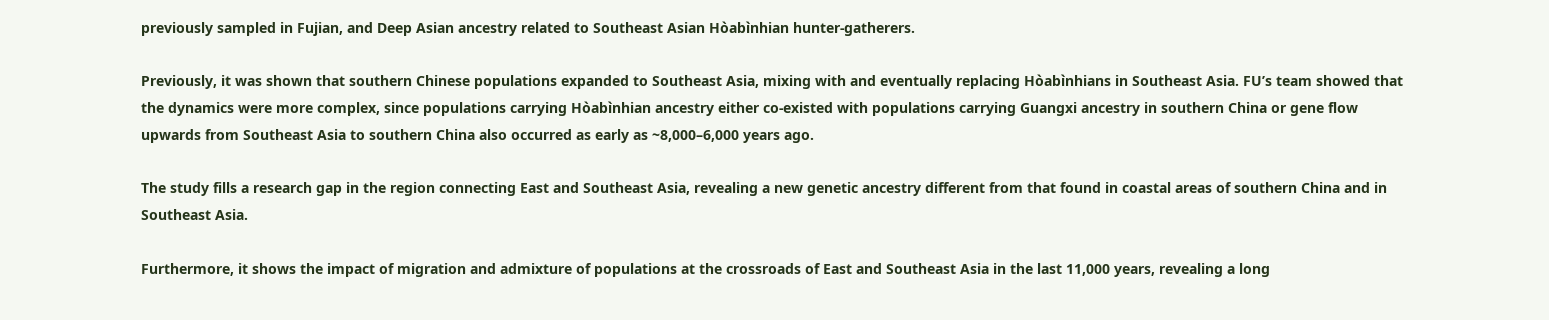previously sampled in Fujian, and Deep Asian ancestry related to Southeast Asian Hòabìnhian hunter-gatherers.

Previously, it was shown that southern Chinese populations expanded to Southeast Asia, mixing with and eventually replacing Hòabìnhians in Southeast Asia. FU’s team showed that the dynamics were more complex, since populations carrying Hòabìnhian ancestry either co-existed with populations carrying Guangxi ancestry in southern China or gene flow upwards from Southeast Asia to southern China also occurred as early as ~8,000–6,000 years ago.

The study fills a research gap in the region connecting East and Southeast Asia, revealing a new genetic ancestry different from that found in coastal areas of southern China and in Southeast Asia.

Furthermore, it shows the impact of migration and admixture of populations at the crossroads of East and Southeast Asia in the last 11,000 years, revealing a long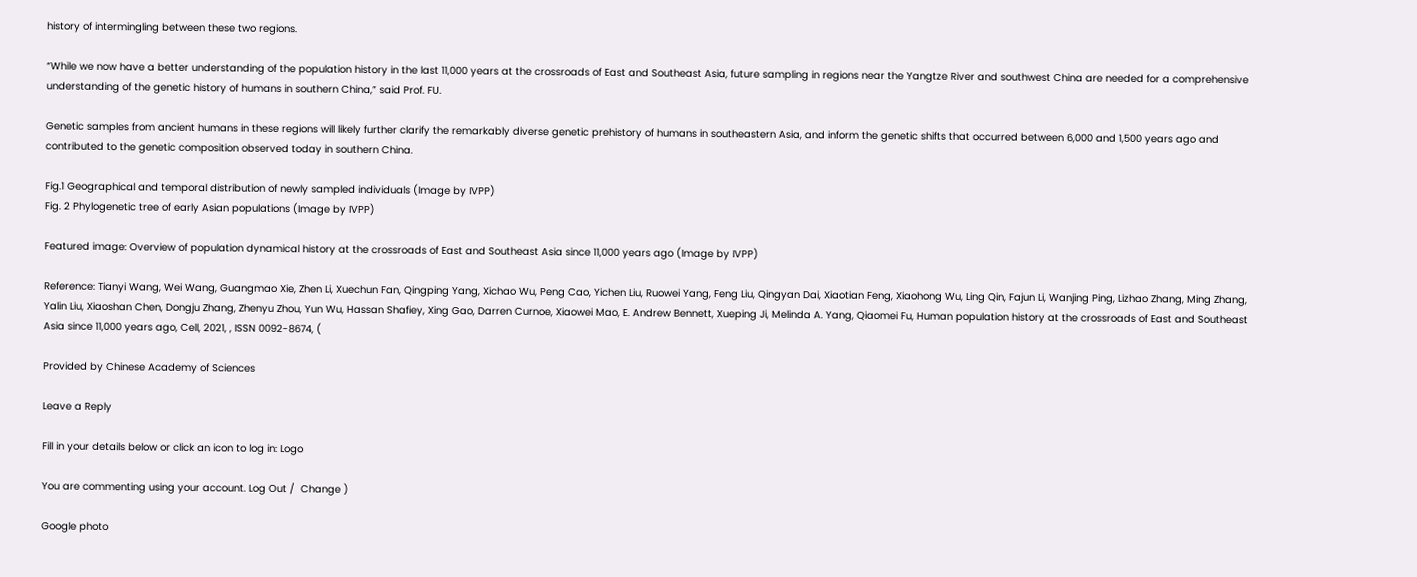history of intermingling between these two regions.

“While we now have a better understanding of the population history in the last 11,000 years at the crossroads of East and Southeast Asia, future sampling in regions near the Yangtze River and southwest China are needed for a comprehensive understanding of the genetic history of humans in southern China,” said Prof. FU.

Genetic samples from ancient humans in these regions will likely further clarify the remarkably diverse genetic prehistory of humans in southeastern Asia, and inform the genetic shifts that occurred between 6,000 and 1,500 years ago and contributed to the genetic composition observed today in southern China.

Fig.1 Geographical and temporal distribution of newly sampled individuals (Image by IVPP)
Fig. 2 Phylogenetic tree of early Asian populations (Image by IVPP)

Featured image: Overview of population dynamical history at the crossroads of East and Southeast Asia since 11,000 years ago (Image by IVPP)

Reference: Tianyi Wang, Wei Wang, Guangmao Xie, Zhen Li, Xuechun Fan, Qingping Yang, Xichao Wu, Peng Cao, Yichen Liu, Ruowei Yang, Feng Liu, Qingyan Dai, Xiaotian Feng, Xiaohong Wu, Ling Qin, Fajun Li, Wanjing Ping, Lizhao Zhang, Ming Zhang, Yalin Liu, Xiaoshan Chen, Dongju Zhang, Zhenyu Zhou, Yun Wu, Hassan Shafiey, Xing Gao, Darren Curnoe, Xiaowei Mao, E. Andrew Bennett, Xueping Ji, Melinda A. Yang, Qiaomei Fu, Human population history at the crossroads of East and Southeast Asia since 11,000 years ago, Cell, 2021, , ISSN 0092-8674, (

Provided by Chinese Academy of Sciences

Leave a Reply

Fill in your details below or click an icon to log in: Logo

You are commenting using your account. Log Out /  Change )

Google photo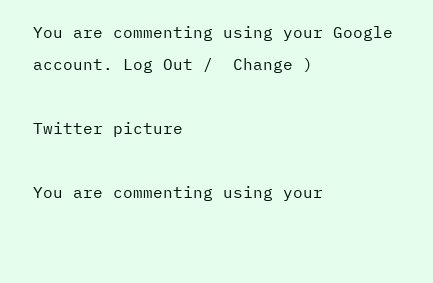You are commenting using your Google account. Log Out /  Change )

Twitter picture

You are commenting using your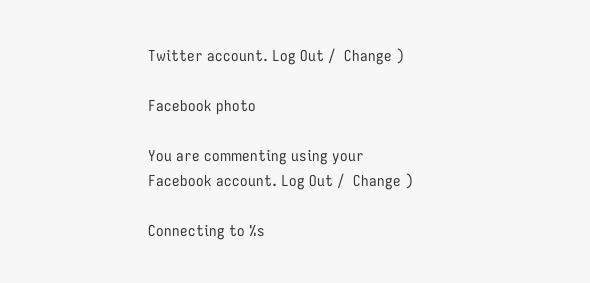Twitter account. Log Out /  Change )

Facebook photo

You are commenting using your Facebook account. Log Out /  Change )

Connecting to %s